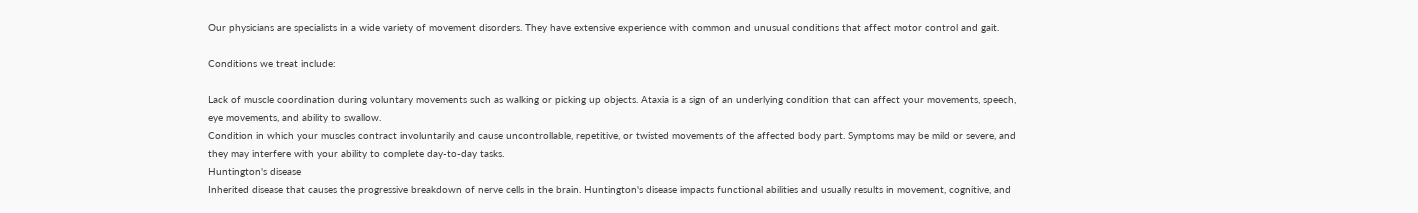Our physicians are specialists in a wide variety of movement disorders. They have extensive experience with common and unusual conditions that affect motor control and gait.

Conditions we treat include:

Lack of muscle coordination during voluntary movements such as walking or picking up objects. Ataxia is a sign of an underlying condition that can affect your movements, speech, eye movements, and ability to swallow.
Condition in which your muscles contract involuntarily and cause uncontrollable, repetitive, or twisted movements of the affected body part. Symptoms may be mild or severe, and they may interfere with your ability to complete day-to-day tasks.
Huntington's disease
Inherited disease that causes the progressive breakdown of nerve cells in the brain. Huntington's disease impacts functional abilities and usually results in movement, cognitive, and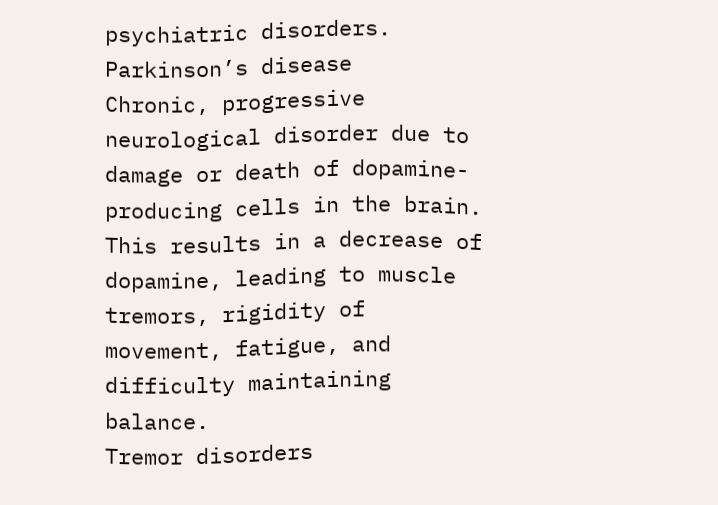psychiatric disorders.
Parkinson’s disease
Chronic, progressive neurological disorder due to damage or death of dopamine-producing cells in the brain. This results in a decrease of dopamine, leading to muscle tremors, rigidity of movement, fatigue, and difficulty maintaining balance.
Tremor disorders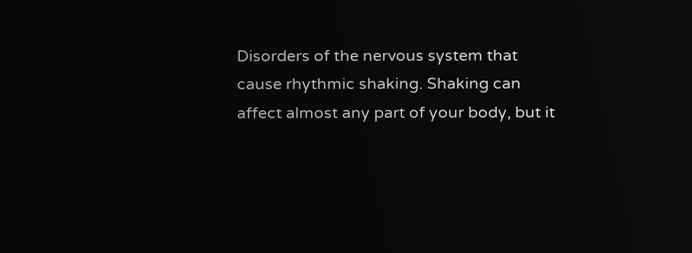Disorders of the nervous system that cause rhythmic shaking. Shaking can affect almost any part of your body, but it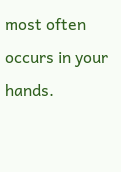most often occurs in your hands.